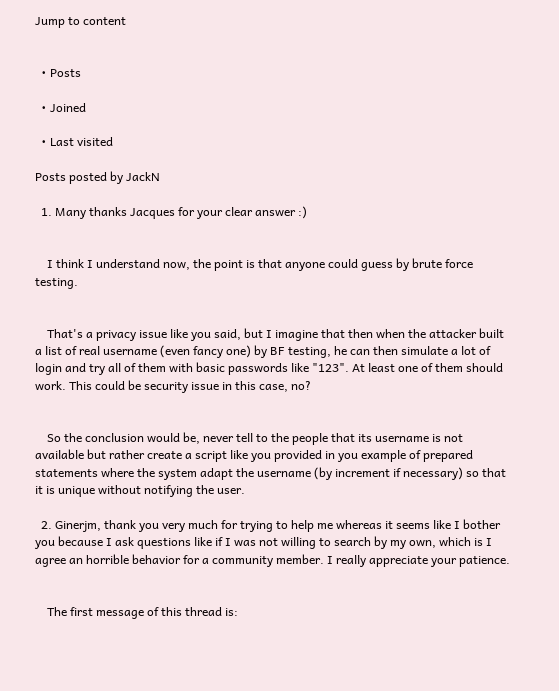Jump to content


  • Posts

  • Joined

  • Last visited

Posts posted by JackN

  1. Many thanks Jacques for your clear answer :)


    I think I understand now, the point is that anyone could guess by brute force testing.


    That's a privacy issue like you said, but I imagine that then when the attacker built a list of real username (even fancy one) by BF testing, he can then simulate a lot of login and try all of them with basic passwords like "123". At least one of them should work. This could be security issue in this case, no?


    So the conclusion would be, never tell to the people that its username is not available but rather create a script like you provided in you example of prepared statements where the system adapt the username (by increment if necessary) so that it is unique without notifying the user.

  2. Ginerjm, thank you very much for trying to help me whereas it seems like I bother you because I ask questions like if I was not willing to search by my own, which is I agree an horrible behavior for a community member. I really appreciate your patience.


    The first message of this thread is: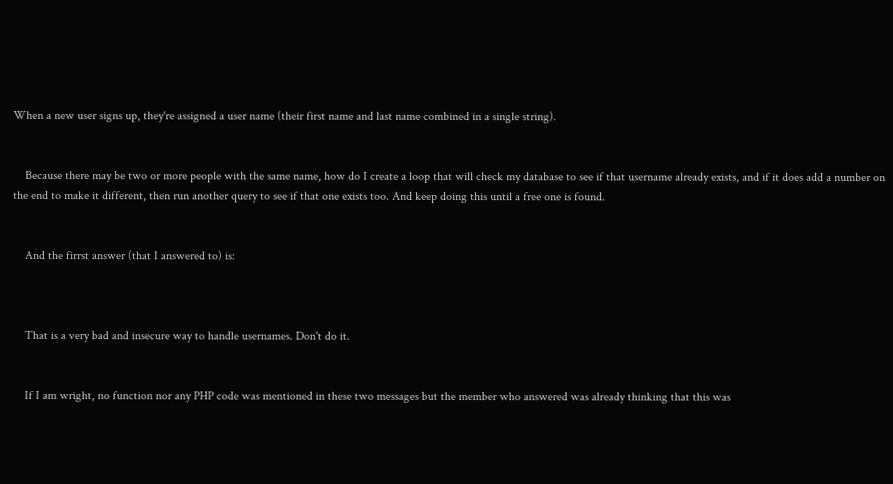When a new user signs up, they're assigned a user name (their first name and last name combined in a single string).


    Because there may be two or more people with the same name, how do I create a loop that will check my database to see if that username already exists, and if it does add a number on the end to make it different, then run another query to see if that one exists too. And keep doing this until a free one is found.


    And the firrst answer (that I answered to) is:



    That is a very bad and insecure way to handle usernames. Don't do it.


    If I am wright, no function nor any PHP code was mentioned in these two messages but the member who answered was already thinking that this was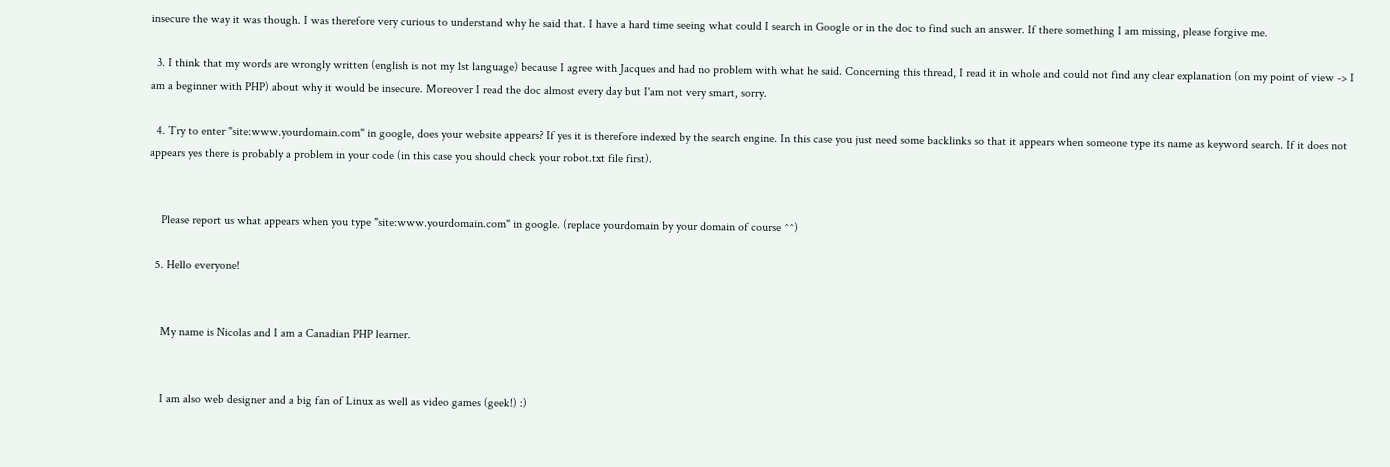insecure the way it was though. I was therefore very curious to understand why he said that. I have a hard time seeing what could I search in Google or in the doc to find such an answer. If there something I am missing, please forgive me.

  3. I think that my words are wrongly written (english is not my 1st language) because I agree with Jacques and had no problem with what he said. Concerning this thread, I read it in whole and could not find any clear explanation (on my point of view -> I am a beginner with PHP) about why it would be insecure. Moreover I read the doc almost every day but I'am not very smart, sorry.

  4. Try to enter "site:www.yourdomain.com" in google, does your website appears? If yes it is therefore indexed by the search engine. In this case you just need some backlinks so that it appears when someone type its name as keyword search. If it does not appears yes there is probably a problem in your code (in this case you should check your robot.txt file first).


    Please report us what appears when you type "site:www.yourdomain.com" in google. (replace yourdomain by your domain of course ^^)

  5. Hello everyone!


    My name is Nicolas and I am a Canadian PHP learner.


    I am also web designer and a big fan of Linux as well as video games (geek!) :)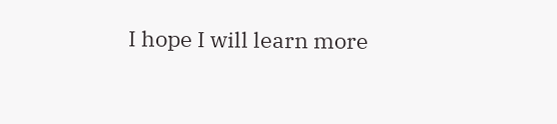I hope I will learn more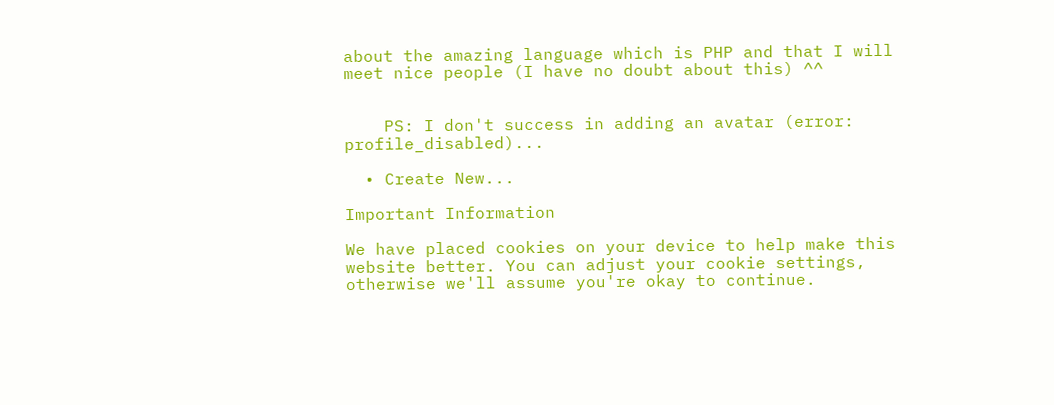about the amazing language which is PHP and that I will meet nice people (I have no doubt about this) ^^


    PS: I don't success in adding an avatar (error: profile_disabled)...

  • Create New...

Important Information

We have placed cookies on your device to help make this website better. You can adjust your cookie settings, otherwise we'll assume you're okay to continue.